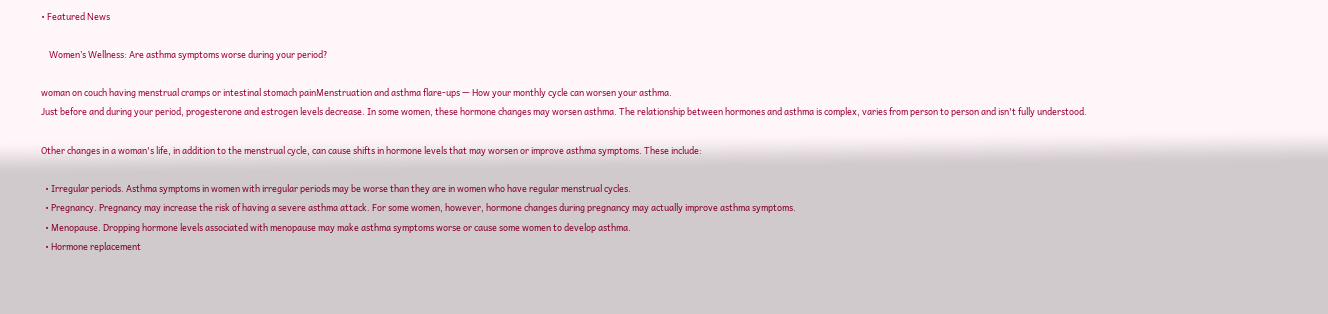• Featured News

    Women’s Wellness: Are asthma symptoms worse during your period?

woman on couch having menstrual cramps or intestinal stomach painMenstruation and asthma flare-ups — How your monthly cycle can worsen your asthma.
Just before and during your period, progesterone and estrogen levels decrease. In some women, these hormone changes may worsen asthma. The relationship between hormones and asthma is complex, varies from person to person and isn't fully understood.

Other changes in a woman's life, in addition to the menstrual cycle, can cause shifts in hormone levels that may worsen or improve asthma symptoms. These include:

  • Irregular periods. Asthma symptoms in women with irregular periods may be worse than they are in women who have regular menstrual cycles.
  • Pregnancy. Pregnancy may increase the risk of having a severe asthma attack. For some women, however, hormone changes during pregnancy may actually improve asthma symptoms.
  • Menopause. Dropping hormone levels associated with menopause may make asthma symptoms worse or cause some women to develop asthma.
  • Hormone replacement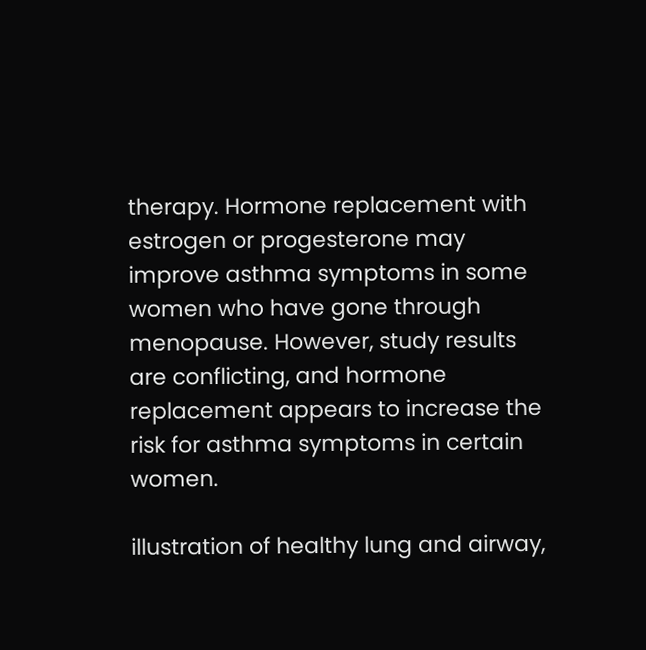therapy. Hormone replacement with estrogen or progesterone may improve asthma symptoms in some women who have gone through menopause. However, study results are conflicting, and hormone replacement appears to increase the risk for asthma symptoms in certain women.

illustration of healthy lung and airway,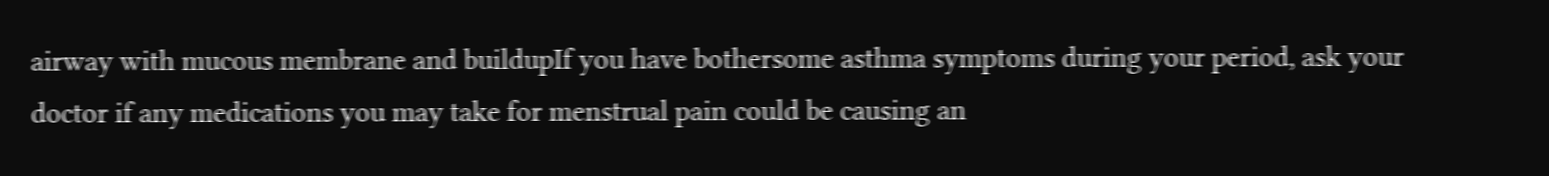airway with mucous membrane and buildupIf you have bothersome asthma symptoms during your period, ask your doctor if any medications you may take for menstrual pain could be causing an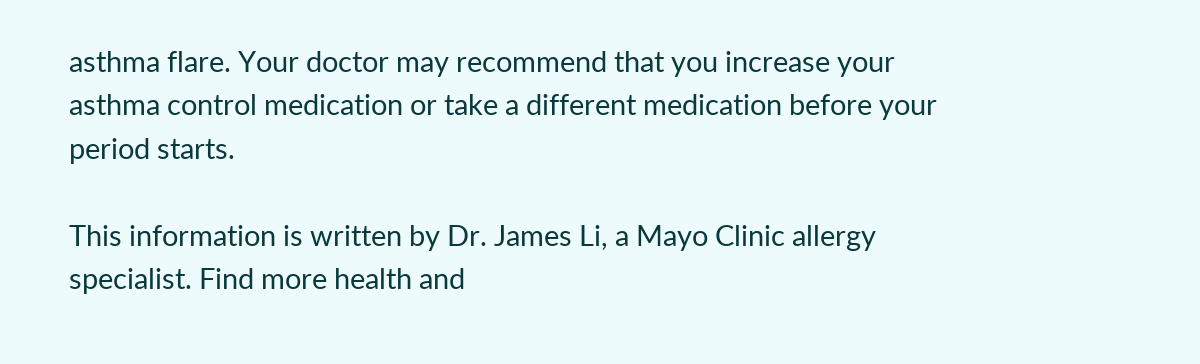asthma flare. Your doctor may recommend that you increase your asthma control medication or take a different medication before your period starts.

This information is written by Dr. James Li, a Mayo Clinic allergy specialist. Find more health and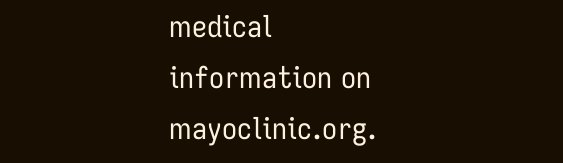medical information on mayoclinic.org.